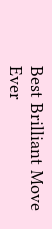Best Brilliant Move Ever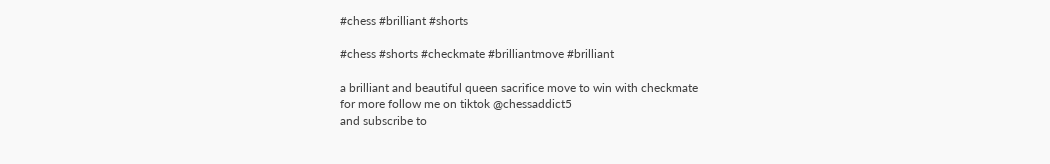#chess #brilliant #shorts

#chess #shorts #checkmate #brilliantmove #brilliant

a brilliant and beautiful queen sacrifice move to win with checkmate
for more follow me on tiktok @chessaddict5
and subscribe to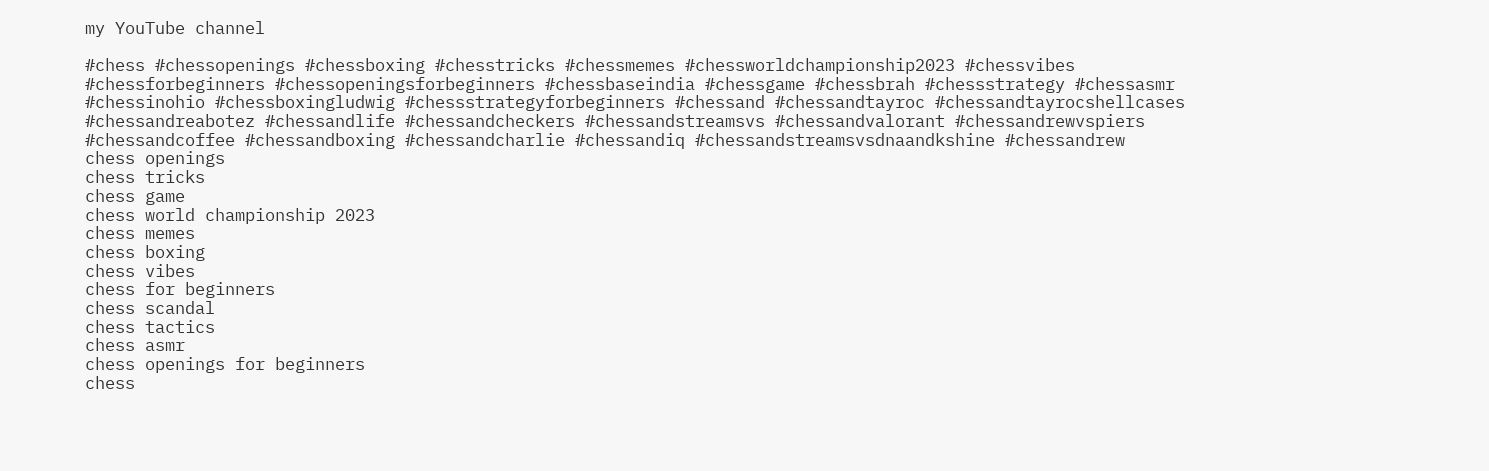my YouTube channel

#chess #chessopenings #chessboxing #chesstricks #chessmemes #chessworldchampionship2023 #chessvibes #chessforbeginners #chessopeningsforbeginners #chessbaseindia #chessgame #chessbrah #chessstrategy #chessasmr #chessinohio #chessboxingludwig #chessstrategyforbeginners #chessand #chessandtayroc #chessandtayrocshellcases #chessandreabotez #chessandlife #chessandcheckers #chessandstreamsvs #chessandvalorant #chessandrewvspiers #chessandcoffee #chessandboxing #chessandcharlie #chessandiq #chessandstreamsvsdnaandkshine #chessandrew
chess openings
chess tricks
chess game
chess world championship 2023
chess memes
chess boxing
chess vibes
chess for beginners
chess scandal
chess tactics
chess asmr
chess openings for beginners
chess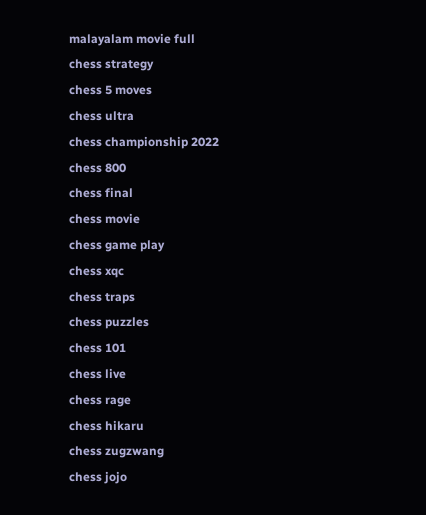malayalam movie full
chess strategy
chess 5 moves
chess ultra
chess championship 2022
chess 800
chess final
chess movie
chess game play
chess xqc
chess traps
chess puzzles
chess 101
chess live
chess rage
chess hikaru
chess zugzwang
chess jojo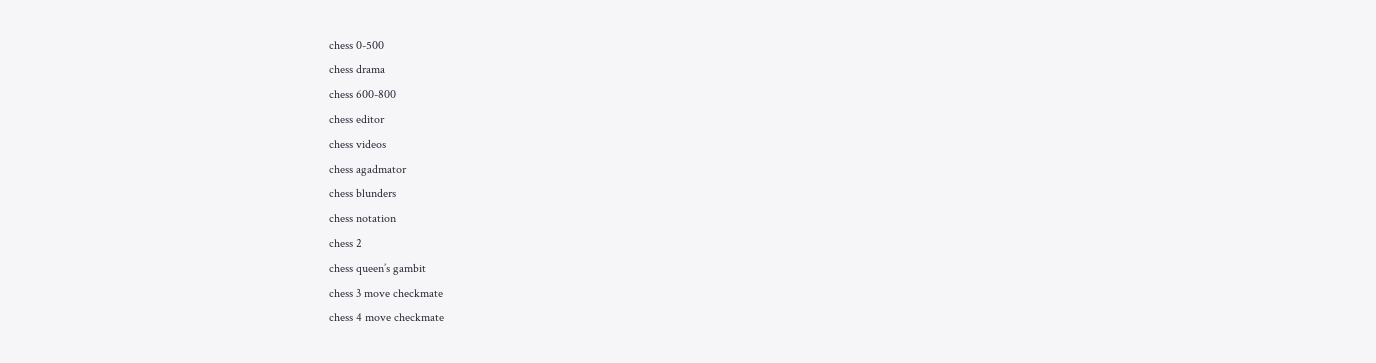chess 0-500
chess drama
chess 600-800
chess editor
chess videos
chess agadmator
chess blunders
chess notation
chess 2
chess queen’s gambit
chess 3 move checkmate
chess 4 move checkmate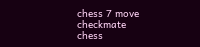chess 7 move checkmate
chess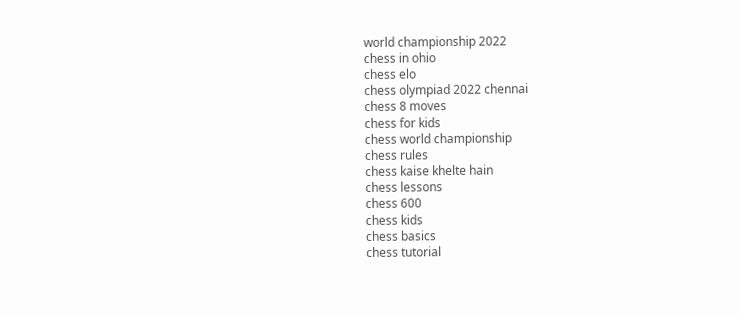world championship 2022
chess in ohio
chess elo
chess olympiad 2022 chennai
chess 8 moves
chess for kids
chess world championship
chess rules
chess kaise khelte hain
chess lessons
chess 600
chess kids
chess basics
chess tutorial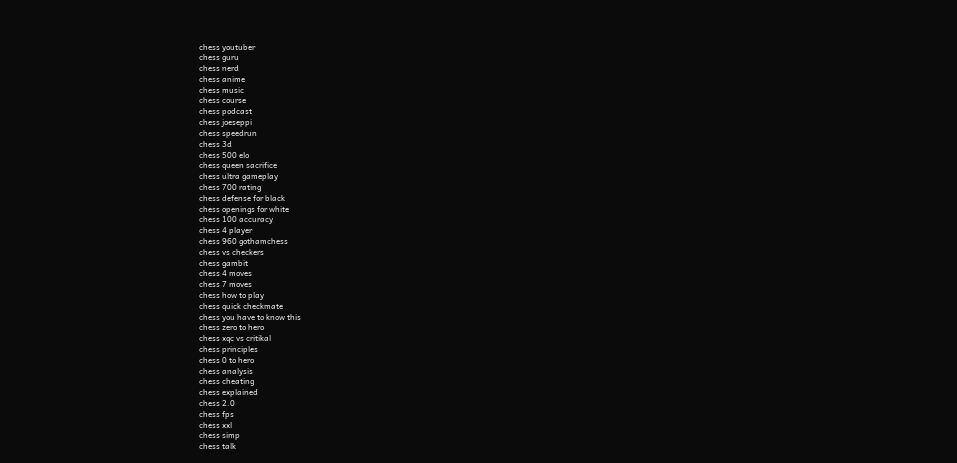chess youtuber
chess guru
chess nerd
chess anime
chess music
chess course
chess podcast
chess joeseppi
chess speedrun
chess 3d
chess 500 elo
chess queen sacrifice
chess ultra gameplay
chess 700 rating
chess defense for black
chess openings for white
chess 100 accuracy
chess 4 player
chess 960 gothamchess
chess vs checkers
chess gambit
chess 4 moves
chess 7 moves
chess how to play
chess quick checkmate
chess you have to know this
chess zero to hero
chess xqc vs critikal
chess principles
chess 0 to hero
chess analysis
chess cheating
chess explained
chess 2.0
chess fps
chess xxl
chess simp
chess talk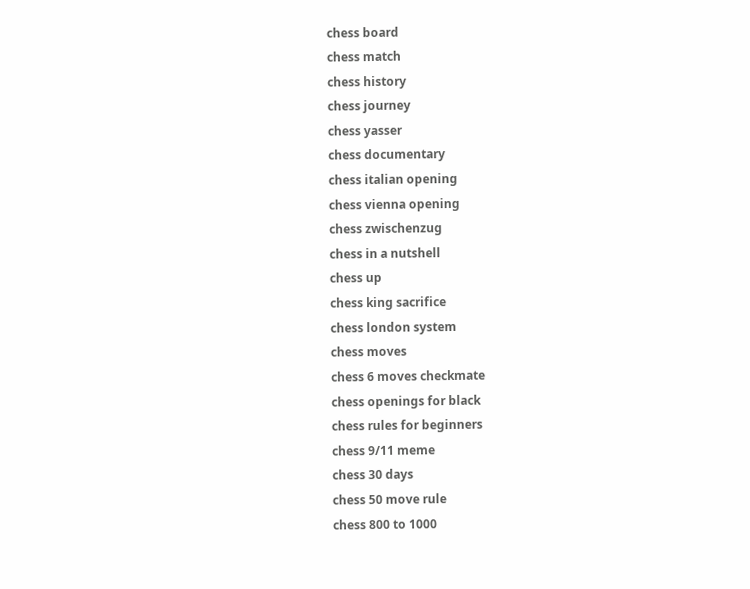chess board
chess match
chess history
chess journey
chess yasser
chess documentary
chess italian opening
chess vienna opening
chess zwischenzug
chess in a nutshell
chess up
chess king sacrifice
chess london system
chess moves
chess 6 moves checkmate
chess openings for black
chess rules for beginners
chess 9/11 meme
chess 30 days
chess 50 move rule
chess 800 to 1000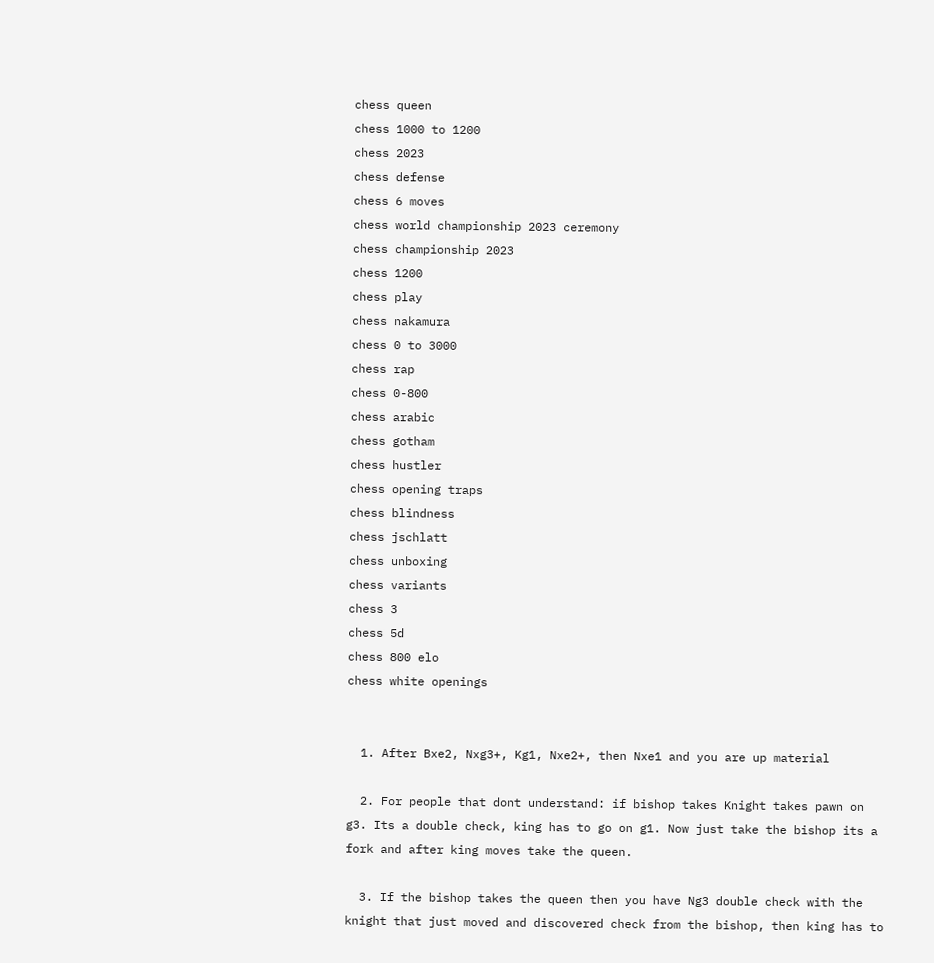chess queen
chess 1000 to 1200
chess 2023
chess defense
chess 6 moves
chess world championship 2023 ceremony
chess championship 2023
chess 1200
chess play
chess nakamura
chess 0 to 3000
chess rap
chess 0-800
chess arabic
chess gotham
chess hustler
chess opening traps
chess blindness
chess jschlatt
chess unboxing
chess variants
chess 3
chess 5d
chess 800 elo
chess white openings


  1. After Bxe2, Nxg3+, Kg1, Nxe2+, then Nxe1 and you are up material

  2. For people that dont understand: if bishop takes Knight takes pawn on g3. Its a double check, king has to go on g1. Now just take the bishop its a fork and after king moves take the queen.

  3. If the bishop takes the queen then you have Ng3 double check with the knight that just moved and discovered check from the bishop, then king has to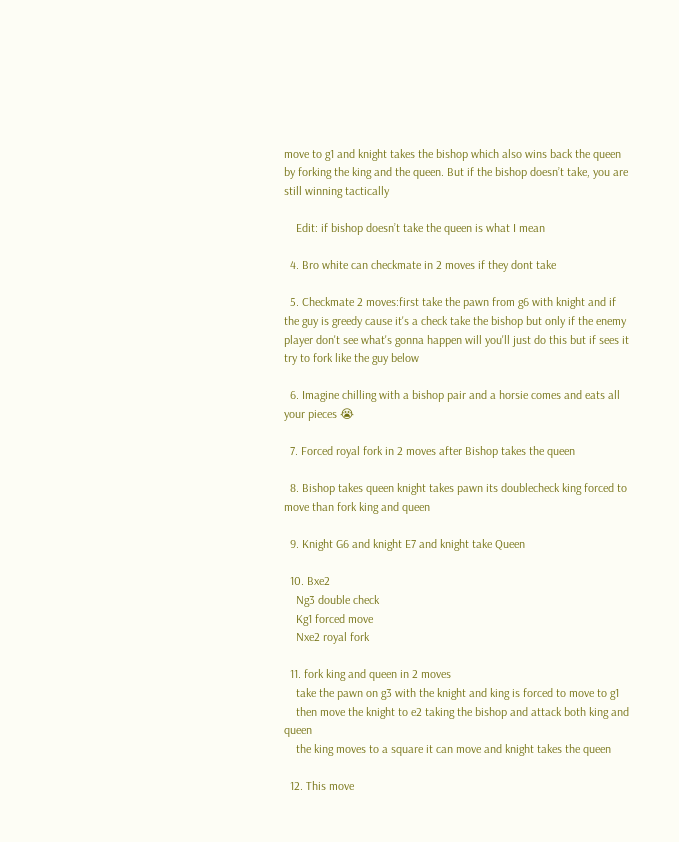move to g1 and knight takes the bishop which also wins back the queen by forking the king and the queen. But if the bishop doesn’t take, you are still winning tactically

    Edit: if bishop doesn’t take the queen is what I mean

  4. Bro white can checkmate in 2 moves if they dont take

  5. Checkmate 2 moves:first take the pawn from g6 with knight and if the guy is greedy cause it's a check take the bishop but only if the enemy player don't see what's gonna happen will you'll just do this but if sees it try to fork like the guy below

  6. Imagine chilling with a bishop pair and a horsie comes and eats all your pieces 😭

  7. Forced royal fork in 2 moves after Bishop takes the queen

  8. Bishop takes queen knight takes pawn its doublecheck king forced to move than fork king and queen

  9. Knight G6 and knight E7 and knight take Queen

  10. Bxe2
    Ng3 double check
    Kg1 forced move
    Nxe2 royal fork

  11. fork king and queen in 2 moves
    take the pawn on g3 with the knight and king is forced to move to g1
    then move the knight to e2 taking the bishop and attack both king and queen
    the king moves to a square it can move and knight takes the queen

  12. This move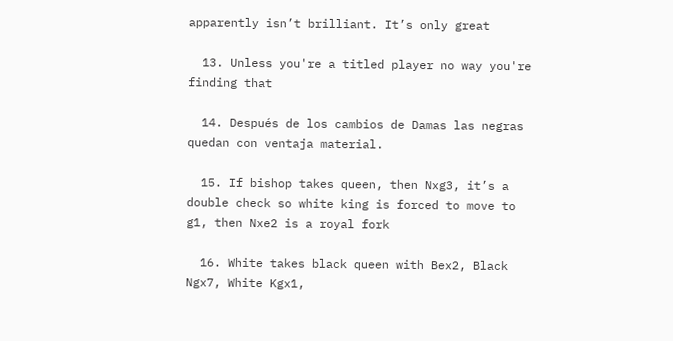apparently isn’t brilliant. It’s only great

  13. Unless you're a titled player no way you're finding that

  14. Después de los cambios de Damas las negras quedan con ventaja material.

  15. If bishop takes queen, then Nxg3, it’s a double check so white king is forced to move to g1, then Nxe2 is a royal fork

  16. White takes black queen with Bex2, Black Ngx7, White Kgx1,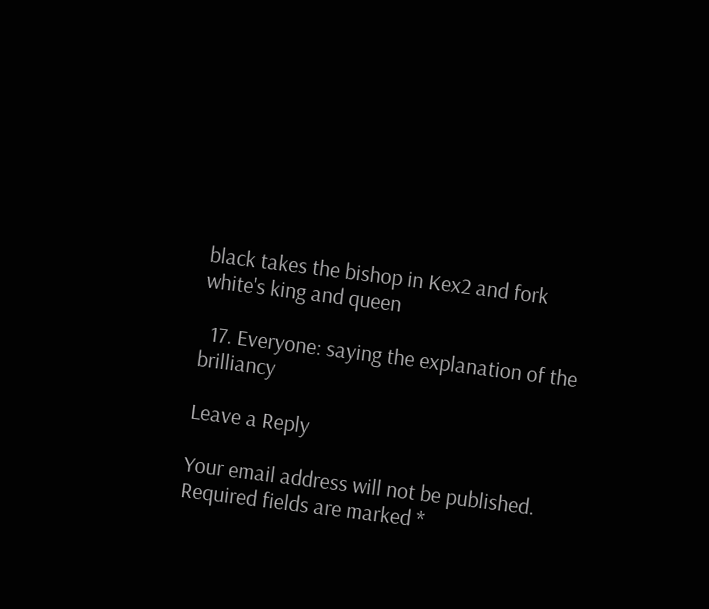black takes the bishop in Kex2 and fork white's king and queen

  17. Everyone: saying the explanation of the brilliancy

Leave a Reply

Your email address will not be published. Required fields are marked *